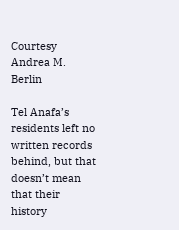Courtesy Andrea M. Berlin

Tel Anafa’s residents left no written records behind, but that doesn’t mean that their history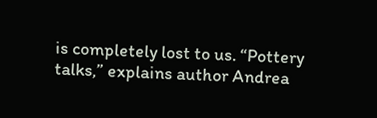is completely lost to us. “Pottery talks,” explains author Andrea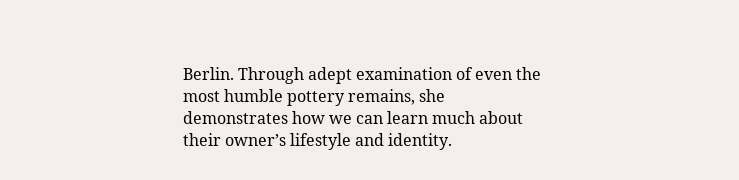Berlin. Through adept examination of even the most humble pottery remains, she demonstrates how we can learn much about their owner’s lifestyle and identity.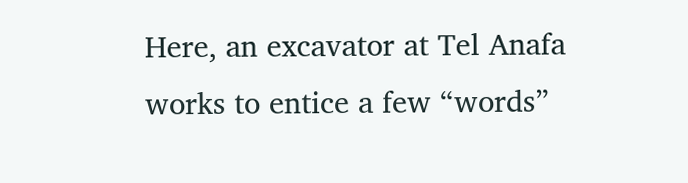Here, an excavator at Tel Anafa works to entice a few “words”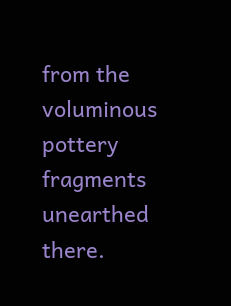from the voluminous pottery fragments unearthed there.